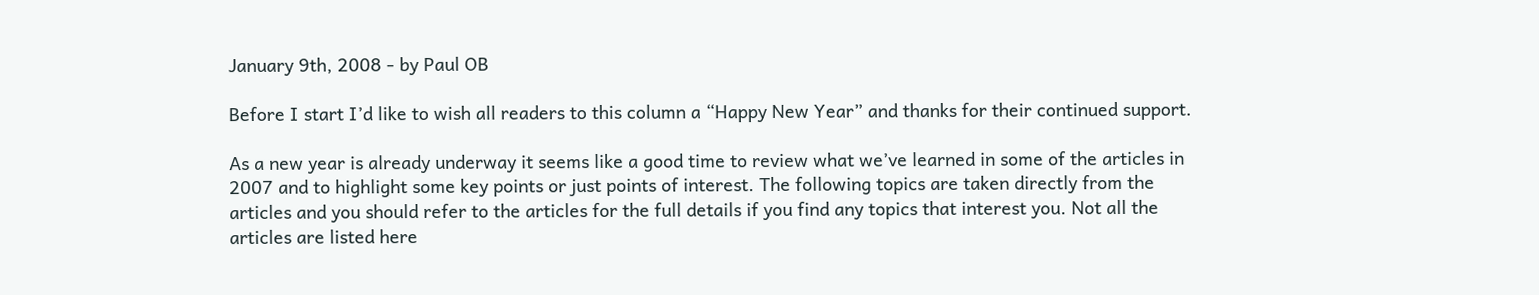January 9th, 2008 - by Paul OB

Before I start I’d like to wish all readers to this column a “Happy New Year” and thanks for their continued support.

As a new year is already underway it seems like a good time to review what we’ve learned in some of the articles in 2007 and to highlight some key points or just points of interest. The following topics are taken directly from the articles and you should refer to the articles for the full details if you find any topics that interest you. Not all the articles are listed here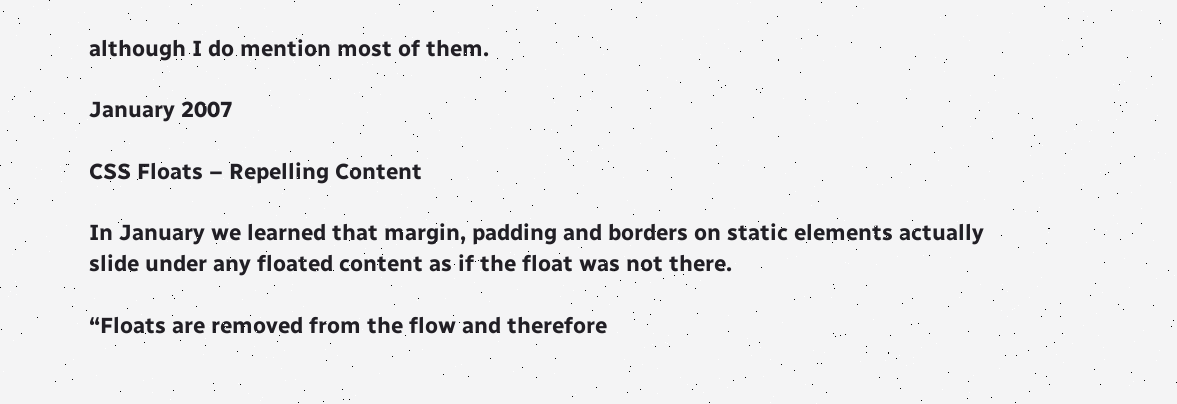although I do mention most of them.

January 2007

CSS Floats – Repelling Content

In January we learned that margin, padding and borders on static elements actually slide under any floated content as if the float was not there.

“Floats are removed from the flow and therefore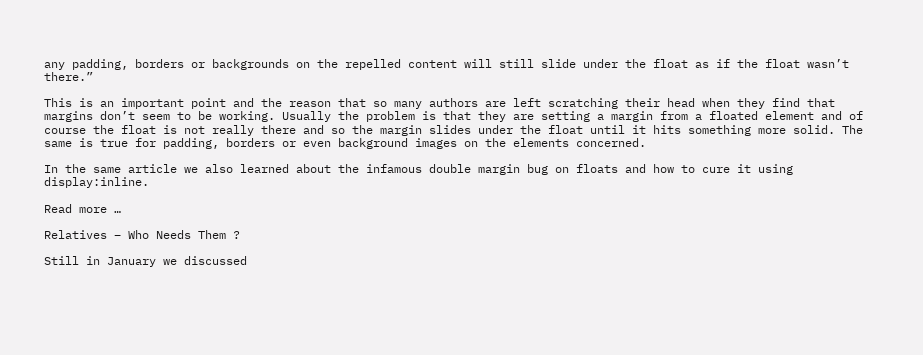any padding, borders or backgrounds on the repelled content will still slide under the float as if the float wasn’t there.”

This is an important point and the reason that so many authors are left scratching their head when they find that margins don’t seem to be working. Usually the problem is that they are setting a margin from a floated element and of course the float is not really there and so the margin slides under the float until it hits something more solid. The same is true for padding, borders or even background images on the elements concerned.

In the same article we also learned about the infamous double margin bug on floats and how to cure it using display:inline.

Read more …

Relatives – Who Needs Them ?

Still in January we discussed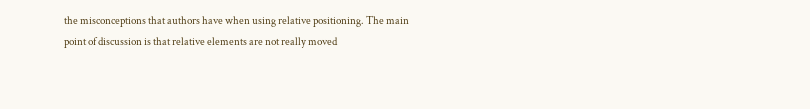the misconceptions that authors have when using relative positioning. The main point of discussion is that relative elements are not really moved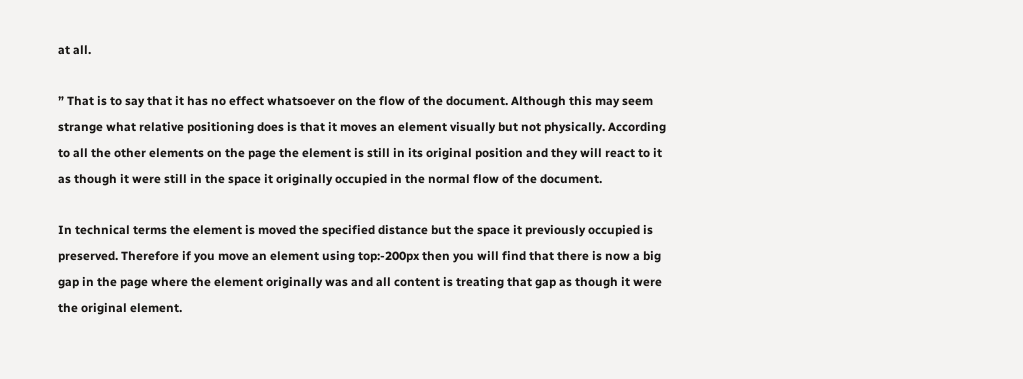at all.

” That is to say that it has no effect whatsoever on the flow of the document. Although this may seem strange what relative positioning does is that it moves an element visually but not physically. According to all the other elements on the page the element is still in its original position and they will react to it as though it were still in the space it originally occupied in the normal flow of the document.

In technical terms the element is moved the specified distance but the space it previously occupied is preserved. Therefore if you move an element using top:-200px then you will find that there is now a big gap in the page where the element originally was and all content is treating that gap as though it were the original element.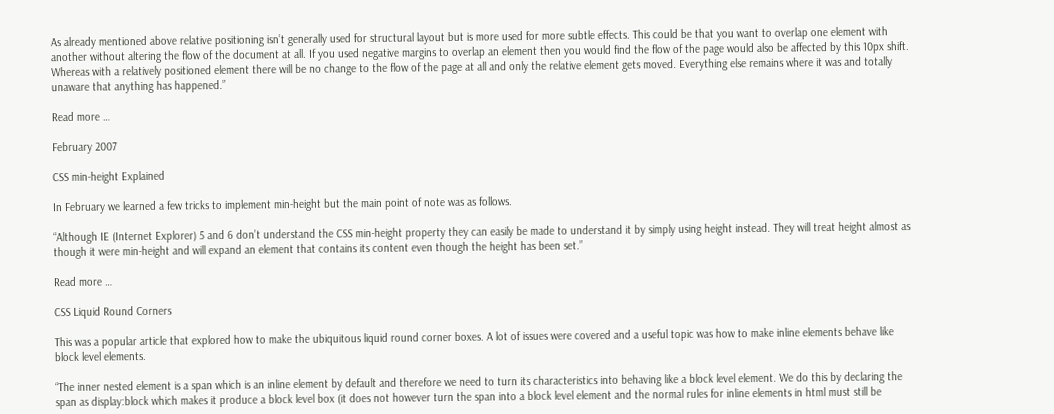As already mentioned above relative positioning isn’t generally used for structural layout but is more used for more subtle effects. This could be that you want to overlap one element with another without altering the flow of the document at all. If you used negative margins to overlap an element then you would find the flow of the page would also be affected by this 10px shift. Whereas with a relatively positioned element there will be no change to the flow of the page at all and only the relative element gets moved. Everything else remains where it was and totally unaware that anything has happened.”

Read more …

February 2007

CSS min-height Explained

In February we learned a few tricks to implement min-height but the main point of note was as follows.

“Although IE (Internet Explorer) 5 and 6 don’t understand the CSS min-height property they can easily be made to understand it by simply using height instead. They will treat height almost as though it were min-height and will expand an element that contains its content even though the height has been set.”

Read more …

CSS Liquid Round Corners

This was a popular article that explored how to make the ubiquitous liquid round corner boxes. A lot of issues were covered and a useful topic was how to make inline elements behave like block level elements.

“The inner nested element is a span which is an inline element by default and therefore we need to turn its characteristics into behaving like a block level element. We do this by declaring the span as display:block which makes it produce a block level box (it does not however turn the span into a block level element and the normal rules for inline elements in html must still be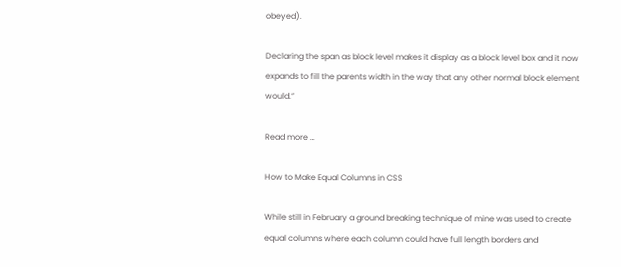obeyed).

Declaring the span as block level makes it display as a block level box and it now expands to fill the parents width in the way that any other normal block element would.”

Read more …

How to Make Equal Columns in CSS

While still in February a ground breaking technique of mine was used to create equal columns where each column could have full length borders and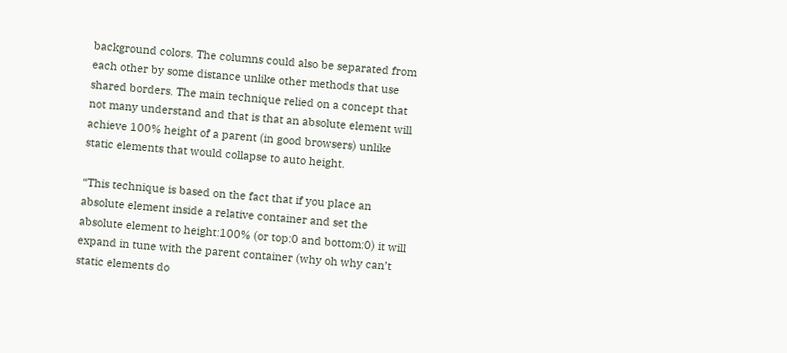background colors. The columns could also be separated from each other by some distance unlike other methods that use shared borders. The main technique relied on a concept that not many understand and that is that an absolute element will achieve 100% height of a parent (in good browsers) unlike static elements that would collapse to auto height.

“This technique is based on the fact that if you place an absolute element inside a relative container and set the absolute element to height:100% (or top:0 and bottom:0) it will expand in tune with the parent container (why oh why can’t static elements do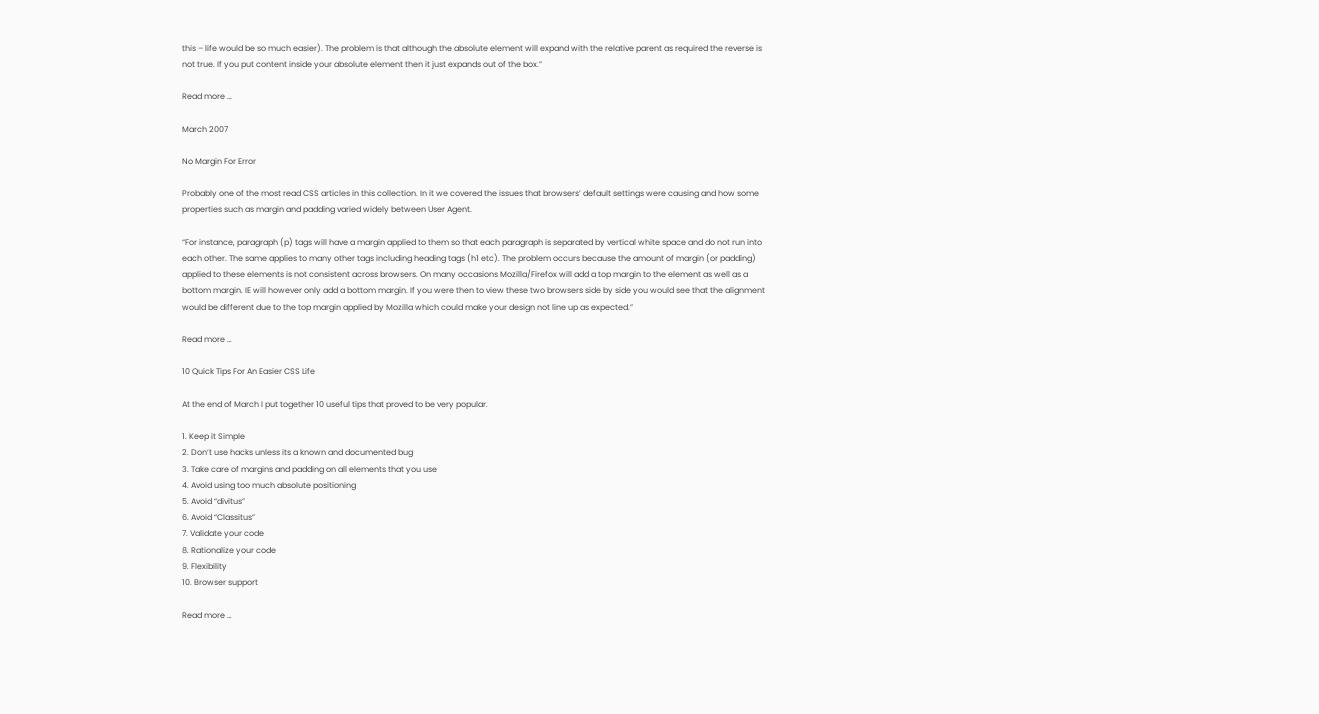this – life would be so much easier). The problem is that although the absolute element will expand with the relative parent as required the reverse is not true. If you put content inside your absolute element then it just expands out of the box.”

Read more …

March 2007

No Margin For Error

Probably one of the most read CSS articles in this collection. In it we covered the issues that browsers’ default settings were causing and how some properties such as margin and padding varied widely between User Agent.

“For instance, paragraph (p) tags will have a margin applied to them so that each paragraph is separated by vertical white space and do not run into each other. The same applies to many other tags including heading tags (h1 etc). The problem occurs because the amount of margin (or padding) applied to these elements is not consistent across browsers. On many occasions Mozilla/Firefox will add a top margin to the element as well as a bottom margin. IE will however only add a bottom margin. If you were then to view these two browsers side by side you would see that the alignment would be different due to the top margin applied by Mozilla which could make your design not line up as expected.”

Read more …

10 Quick Tips For An Easier CSS Life

At the end of March I put together 10 useful tips that proved to be very popular.

1. Keep it Simple
2. Don’t use hacks unless its a known and documented bug
3. Take care of margins and padding on all elements that you use
4. Avoid using too much absolute positioning
5. Avoid “divitus”
6. Avoid “Classitus”
7. Validate your code
8. Rationalize your code
9. Flexibility
10. Browser support

Read more …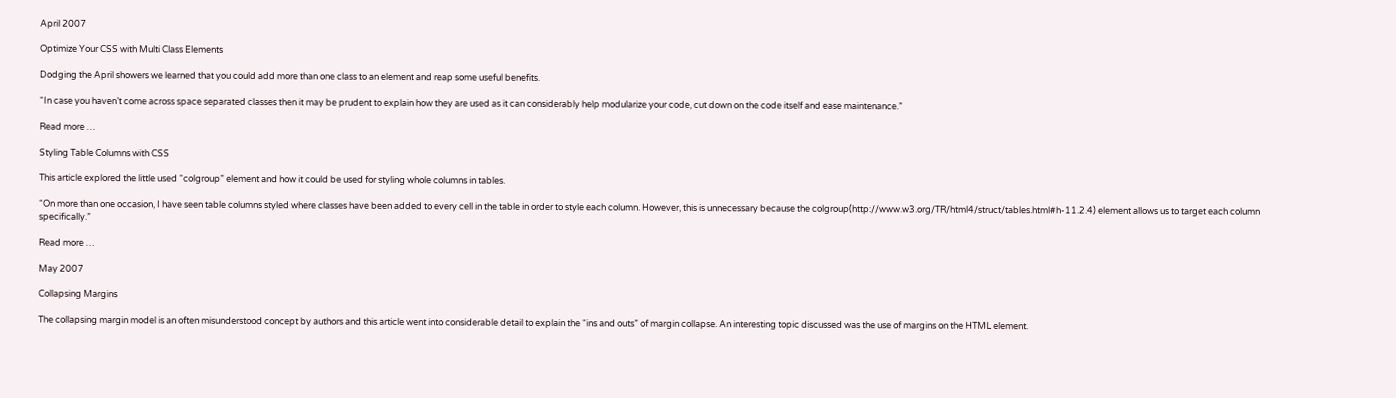April 2007

Optimize Your CSS with Multi Class Elements

Dodging the April showers we learned that you could add more than one class to an element and reap some useful benefits.

“In case you haven’t come across space separated classes then it may be prudent to explain how they are used as it can considerably help modularize your code, cut down on the code itself and ease maintenance.”

Read more …

Styling Table Columns with CSS

This article explored the little used “colgroup” element and how it could be used for styling whole columns in tables.

“On more than one occasion, I have seen table columns styled where classes have been added to every cell in the table in order to style each column. However, this is unnecessary because the colgroup(http://www.w3.org/TR/html4/struct/tables.html#h-11.2.4) element allows us to target each column specifically.”

Read more …

May 2007

Collapsing Margins

The collapsing margin model is an often misunderstood concept by authors and this article went into considerable detail to explain the “ins and outs” of margin collapse. An interesting topic discussed was the use of margins on the HTML element.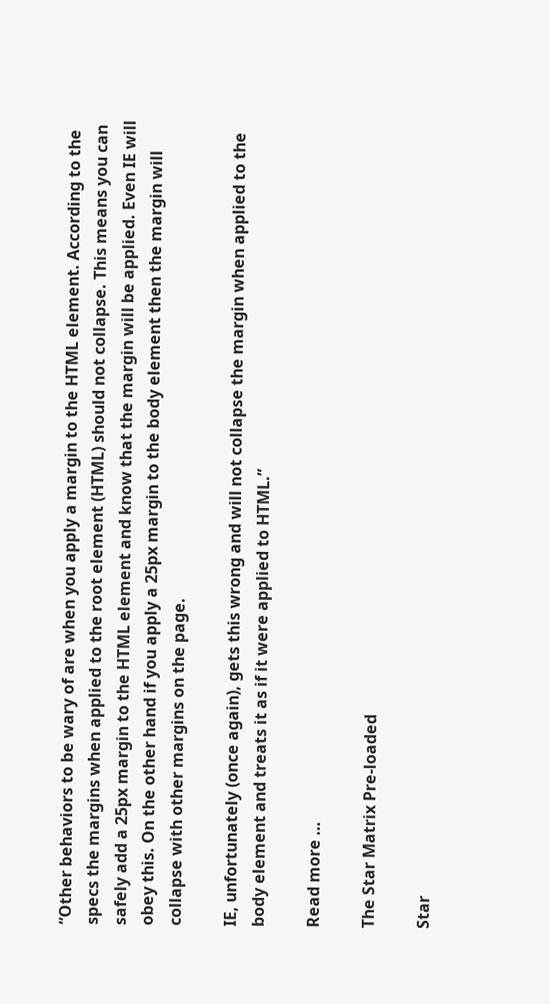“Other behaviors to be wary of are when you apply a margin to the HTML element. According to the specs the margins when applied to the root element (HTML) should not collapse. This means you can safely add a 25px margin to the HTML element and know that the margin will be applied. Even IE will obey this. On the other hand if you apply a 25px margin to the body element then the margin will collapse with other margins on the page.

IE, unfortunately (once again), gets this wrong and will not collapse the margin when applied to the body element and treats it as if it were applied to HTML.”

Read more …

The Star Matrix Pre-loaded

Star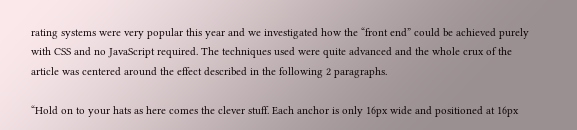rating systems were very popular this year and we investigated how the “front end” could be achieved purely with CSS and no JavaScript required. The techniques used were quite advanced and the whole crux of the article was centered around the effect described in the following 2 paragraphs.

“Hold on to your hats as here comes the clever stuff. Each anchor is only 16px wide and positioned at 16px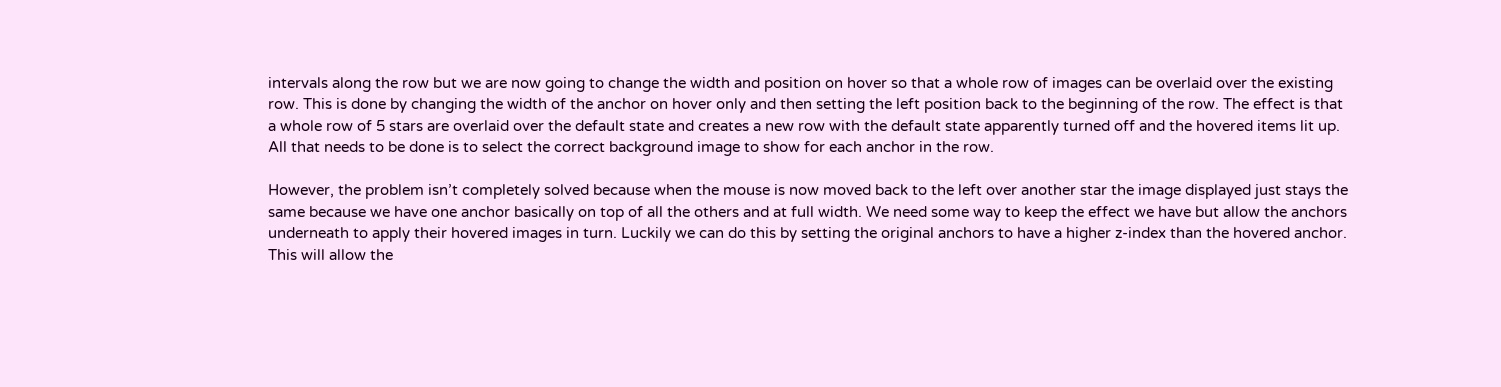intervals along the row but we are now going to change the width and position on hover so that a whole row of images can be overlaid over the existing row. This is done by changing the width of the anchor on hover only and then setting the left position back to the beginning of the row. The effect is that a whole row of 5 stars are overlaid over the default state and creates a new row with the default state apparently turned off and the hovered items lit up. All that needs to be done is to select the correct background image to show for each anchor in the row.

However, the problem isn’t completely solved because when the mouse is now moved back to the left over another star the image displayed just stays the same because we have one anchor basically on top of all the others and at full width. We need some way to keep the effect we have but allow the anchors underneath to apply their hovered images in turn. Luckily we can do this by setting the original anchors to have a higher z-index than the hovered anchor. This will allow the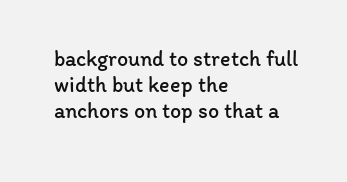background to stretch full width but keep the anchors on top so that a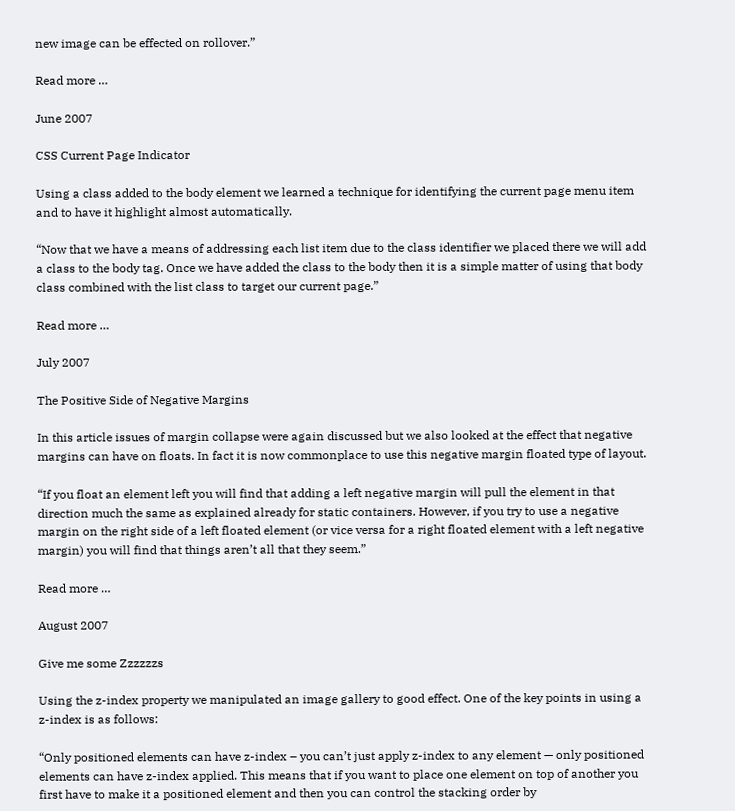new image can be effected on rollover.”

Read more …

June 2007

CSS Current Page Indicator

Using a class added to the body element we learned a technique for identifying the current page menu item and to have it highlight almost automatically.

“Now that we have a means of addressing each list item due to the class identifier we placed there we will add a class to the body tag. Once we have added the class to the body then it is a simple matter of using that body class combined with the list class to target our current page.”

Read more …

July 2007

The Positive Side of Negative Margins

In this article issues of margin collapse were again discussed but we also looked at the effect that negative margins can have on floats. In fact it is now commonplace to use this negative margin floated type of layout.

“If you float an element left you will find that adding a left negative margin will pull the element in that direction much the same as explained already for static containers. However, if you try to use a negative margin on the right side of a left floated element (or vice versa for a right floated element with a left negative margin) you will find that things aren’t all that they seem.”

Read more …

August 2007

Give me some Zzzzzzs

Using the z-index property we manipulated an image gallery to good effect. One of the key points in using a z-index is as follows:

“Only positioned elements can have z-index – you can’t just apply z-index to any element — only positioned elements can have z-index applied. This means that if you want to place one element on top of another you first have to make it a positioned element and then you can control the stacking order by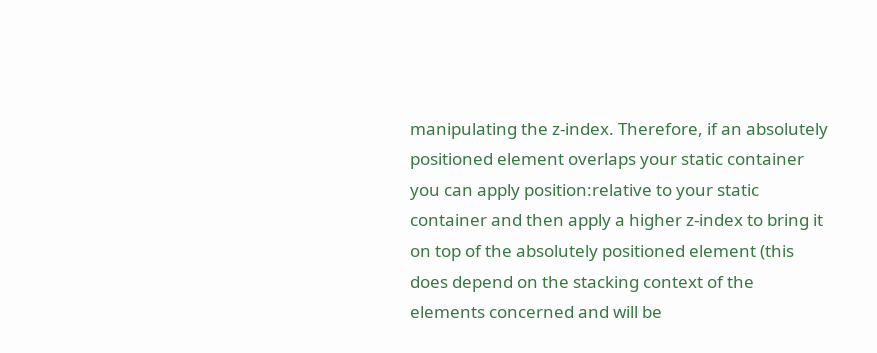manipulating the z-index. Therefore, if an absolutely positioned element overlaps your static container you can apply position:relative to your static container and then apply a higher z-index to bring it on top of the absolutely positioned element (this does depend on the stacking context of the elements concerned and will be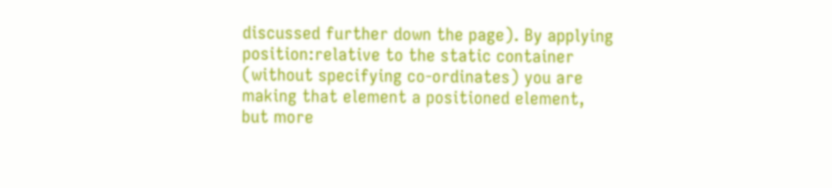discussed further down the page). By applying position:relative to the static container (without specifying co-ordinates) you are making that element a positioned element, but more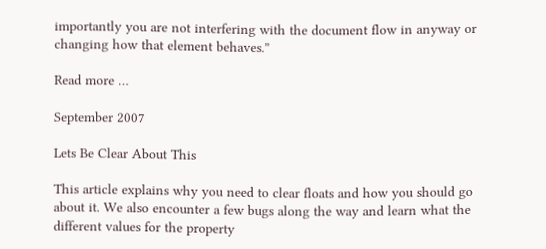importantly you are not interfering with the document flow in anyway or changing how that element behaves.”

Read more …

September 2007

Lets Be Clear About This

This article explains why you need to clear floats and how you should go about it. We also encounter a few bugs along the way and learn what the different values for the property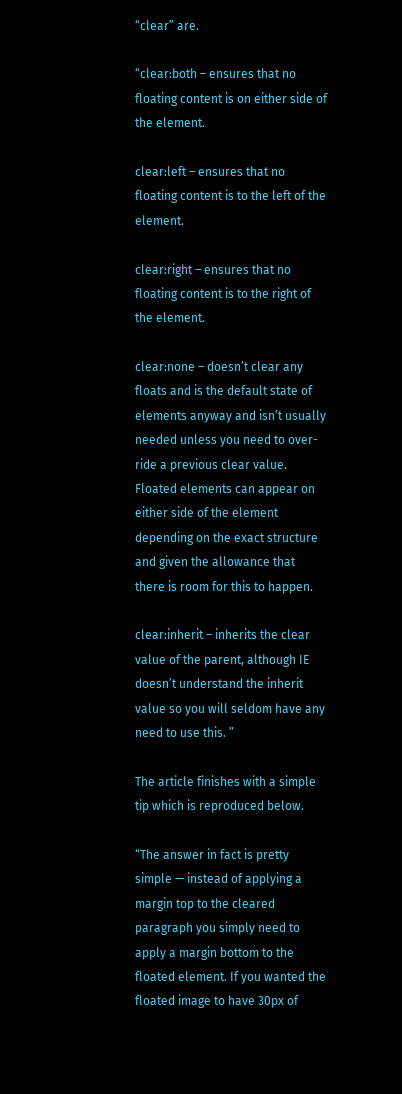“clear” are.

“clear:both – ensures that no floating content is on either side of the element.

clear:left – ensures that no floating content is to the left of the element.

clear:right – ensures that no floating content is to the right of the element.

clear:none – doesn’t clear any floats and is the default state of elements anyway and isn’t usually needed unless you need to over-ride a previous clear value. Floated elements can appear on either side of the element depending on the exact structure and given the allowance that there is room for this to happen.

clear:inherit – inherits the clear value of the parent, although IE doesn’t understand the inherit value so you will seldom have any need to use this. ”

The article finishes with a simple tip which is reproduced below.

“The answer in fact is pretty simple — instead of applying a margin top to the cleared paragraph you simply need to apply a margin bottom to the floated element. If you wanted the floated image to have 30px of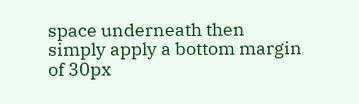space underneath then simply apply a bottom margin of 30px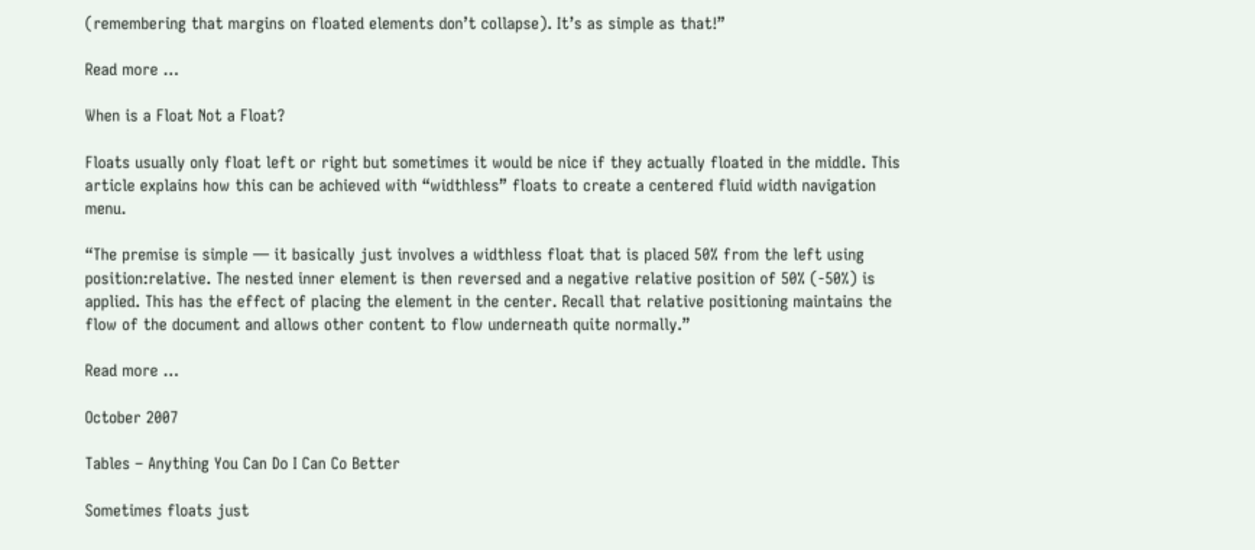(remembering that margins on floated elements don’t collapse). It’s as simple as that!”

Read more …

When is a Float Not a Float?

Floats usually only float left or right but sometimes it would be nice if they actually floated in the middle. This article explains how this can be achieved with “widthless” floats to create a centered fluid width navigation menu.

“The premise is simple — it basically just involves a widthless float that is placed 50% from the left using position:relative. The nested inner element is then reversed and a negative relative position of 50% (-50%) is applied. This has the effect of placing the element in the center. Recall that relative positioning maintains the flow of the document and allows other content to flow underneath quite normally.”

Read more …

October 2007

Tables – Anything You Can Do I Can Co Better

Sometimes floats just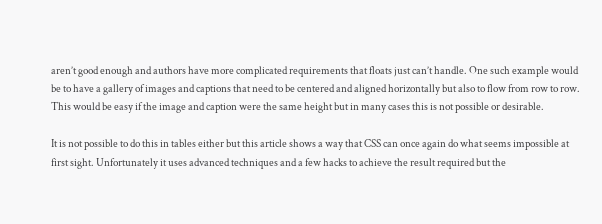aren’t good enough and authors have more complicated requirements that floats just can’t handle. One such example would be to have a gallery of images and captions that need to be centered and aligned horizontally but also to flow from row to row. This would be easy if the image and caption were the same height but in many cases this is not possible or desirable.

It is not possible to do this in tables either but this article shows a way that CSS can once again do what seems impossible at first sight. Unfortunately it uses advanced techniques and a few hacks to achieve the result required but the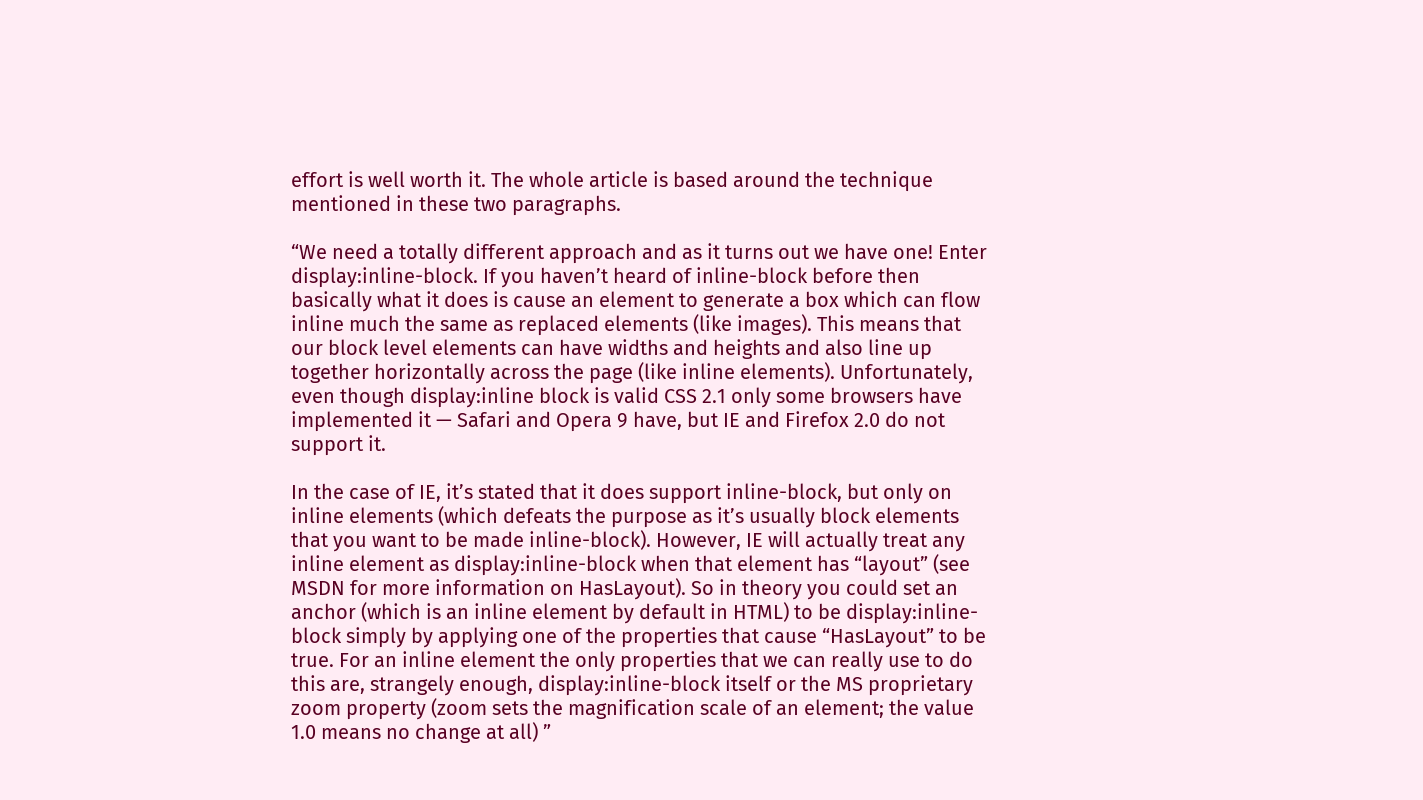effort is well worth it. The whole article is based around the technique mentioned in these two paragraphs.

“We need a totally different approach and as it turns out we have one! Enter display:inline-block. If you haven’t heard of inline-block before then basically what it does is cause an element to generate a box which can flow inline much the same as replaced elements (like images). This means that our block level elements can have widths and heights and also line up together horizontally across the page (like inline elements). Unfortunately, even though display:inline block is valid CSS 2.1 only some browsers have implemented it — Safari and Opera 9 have, but IE and Firefox 2.0 do not support it.

In the case of IE, it’s stated that it does support inline-block, but only on inline elements (which defeats the purpose as it’s usually block elements that you want to be made inline-block). However, IE will actually treat any inline element as display:inline-block when that element has “layout” (see MSDN for more information on HasLayout). So in theory you could set an anchor (which is an inline element by default in HTML) to be display:inline-block simply by applying one of the properties that cause “HasLayout” to be true. For an inline element the only properties that we can really use to do this are, strangely enough, display:inline-block itself or the MS proprietary zoom property (zoom sets the magnification scale of an element; the value 1.0 means no change at all) ”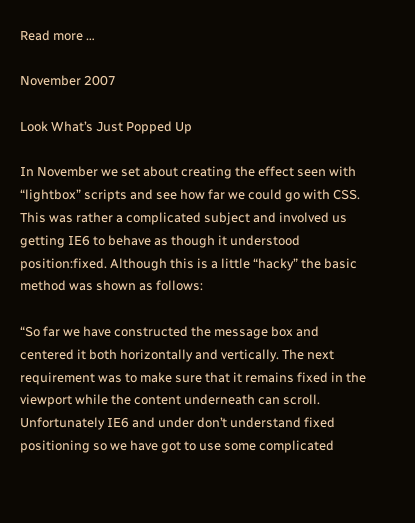Read more …

November 2007

Look What’s Just Popped Up

In November we set about creating the effect seen with “lightbox” scripts and see how far we could go with CSS. This was rather a complicated subject and involved us getting IE6 to behave as though it understood position:fixed. Although this is a little “hacky” the basic method was shown as follows:

“So far we have constructed the message box and centered it both horizontally and vertically. The next requirement was to make sure that it remains fixed in the viewport while the content underneath can scroll. Unfortunately IE6 and under don’t understand fixed positioning so we have got to use some complicated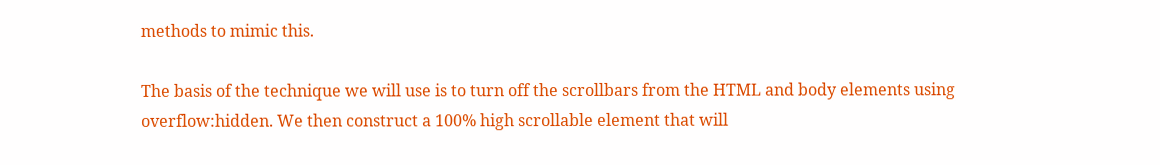methods to mimic this.

The basis of the technique we will use is to turn off the scrollbars from the HTML and body elements using overflow:hidden. We then construct a 100% high scrollable element that will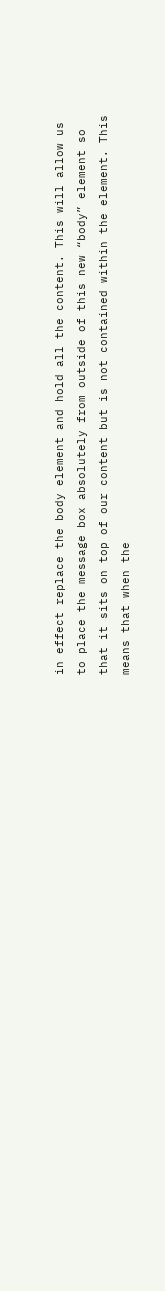in effect replace the body element and hold all the content. This will allow us to place the message box absolutely from outside of this new “body” element so that it sits on top of our content but is not contained within the element. This means that when the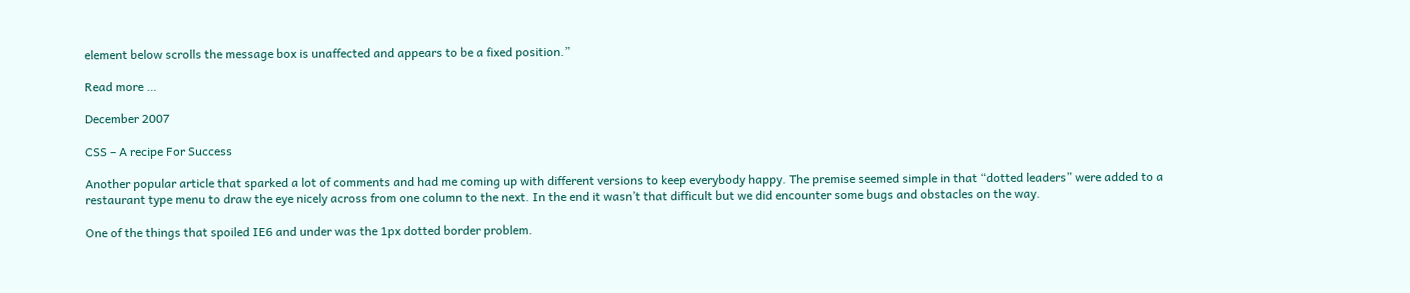element below scrolls the message box is unaffected and appears to be a fixed position.”

Read more …

December 2007

CSS – A recipe For Success

Another popular article that sparked a lot of comments and had me coming up with different versions to keep everybody happy. The premise seemed simple in that “dotted leaders” were added to a restaurant type menu to draw the eye nicely across from one column to the next. In the end it wasn’t that difficult but we did encounter some bugs and obstacles on the way.

One of the things that spoiled IE6 and under was the 1px dotted border problem.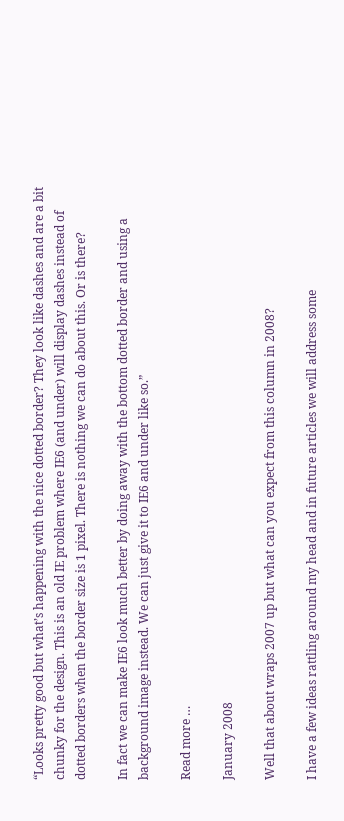“Looks pretty good but what’s happening with the nice dotted border? They look like dashes and are a bit chunky for the design. This is an old IE problem where IE6 (and under) will display dashes instead of dotted borders when the border size is 1 pixel. There is nothing we can do about this. Or is there?

In fact we can make IE6 look much better by doing away with the bottom dotted border and using a background image instead. We can just give it to IE6 and under like so.”

Read more …

January 2008

Well that about wraps 2007 up but what can you expect from this column in 2008?

I have a few ideas rattling around my head and in future articles we will address some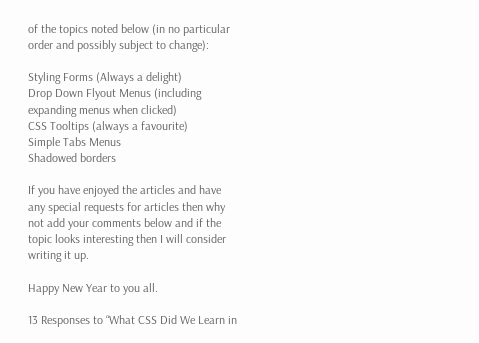of the topics noted below (in no particular order and possibly subject to change):

Styling Forms (Always a delight)
Drop Down Flyout Menus (including expanding menus when clicked)
CSS Tooltips (always a favourite)
Simple Tabs Menus
Shadowed borders

If you have enjoyed the articles and have any special requests for articles then why not add your comments below and if the topic looks interesting then I will consider writing it up.

Happy New Year to you all.

13 Responses to “What CSS Did We Learn in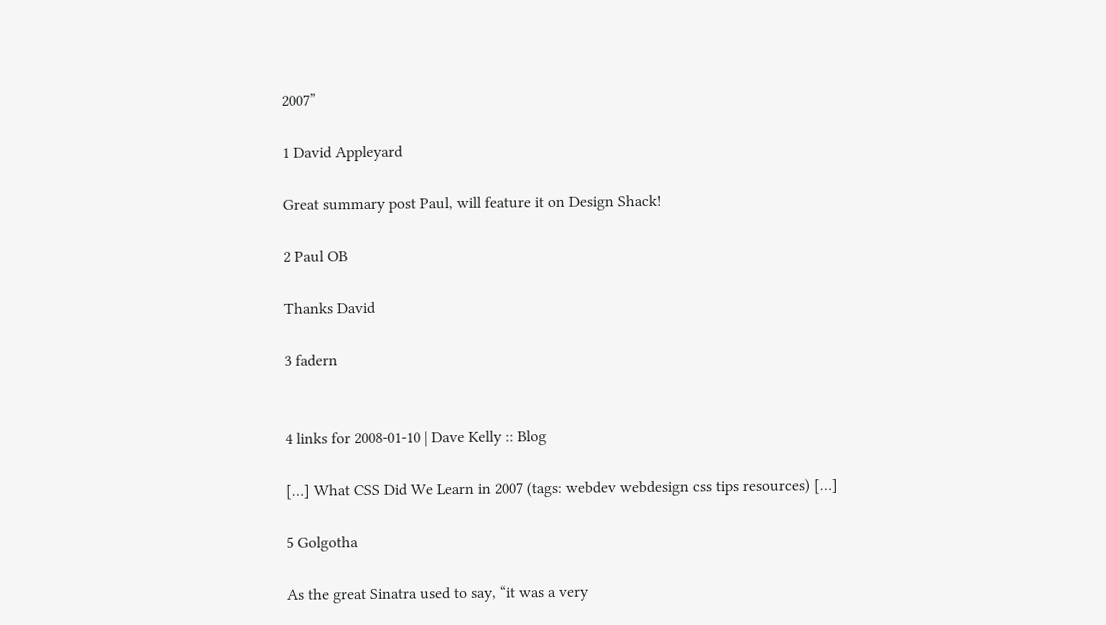2007”

1 David Appleyard

Great summary post Paul, will feature it on Design Shack!

2 Paul OB

Thanks David

3 fadern


4 links for 2008-01-10 | Dave Kelly :: Blog

[…] What CSS Did We Learn in 2007 (tags: webdev webdesign css tips resources) […]

5 Golgotha

As the great Sinatra used to say, “it was a very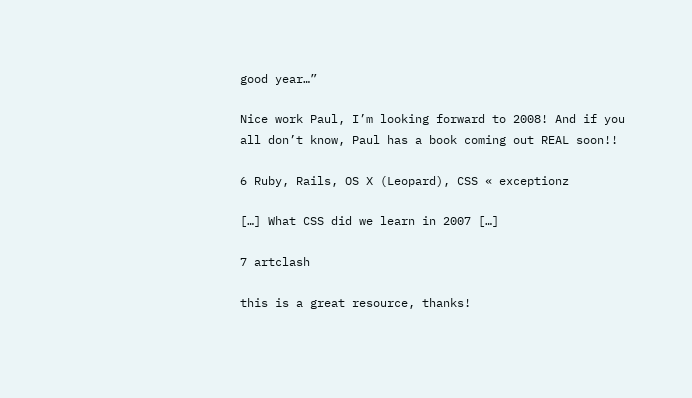good year…”

Nice work Paul, I’m looking forward to 2008! And if you all don’t know, Paul has a book coming out REAL soon!!

6 Ruby, Rails, OS X (Leopard), CSS « exceptionz

[…] What CSS did we learn in 2007 […]

7 artclash

this is a great resource, thanks!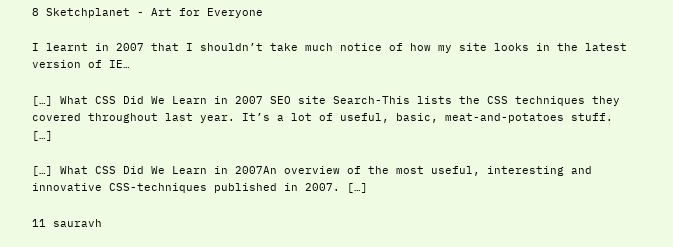8 Sketchplanet - Art for Everyone

I learnt in 2007 that I shouldn’t take much notice of how my site looks in the latest version of IE…

[…] What CSS Did We Learn in 2007 SEO site Search-This lists the CSS techniques they covered throughout last year. It’s a lot of useful, basic, meat-and-potatoes stuff. […]

[…] What CSS Did We Learn in 2007An overview of the most useful, interesting and innovative CSS-techniques published in 2007. […]

11 sauravh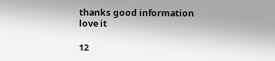thanks good information love it

12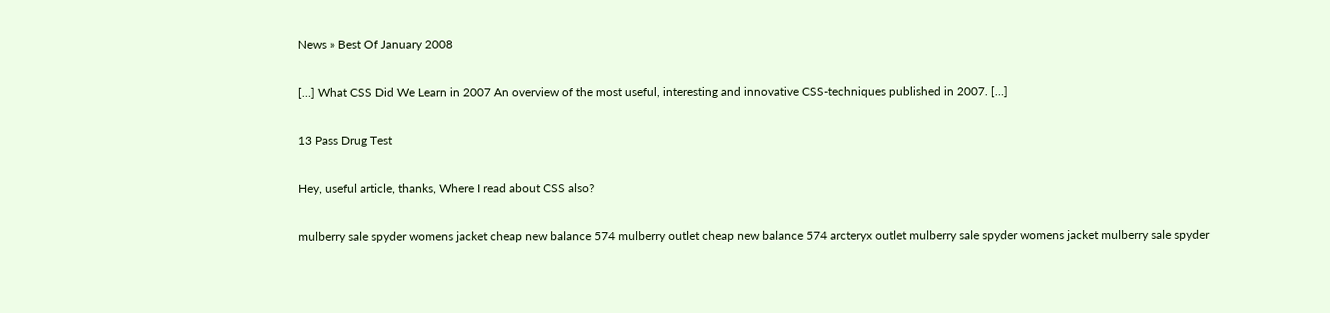News » Best Of January 2008

[…] What CSS Did We Learn in 2007 An overview of the most useful, interesting and innovative CSS-techniques published in 2007. […]

13 Pass Drug Test

Hey, useful article, thanks, Where I read about CSS also?

mulberry sale spyder womens jacket cheap new balance 574 mulberry outlet cheap new balance 574 arcteryx outlet mulberry sale spyder womens jacket mulberry sale spyder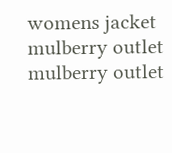womens jacket mulberry outlet mulberry outlet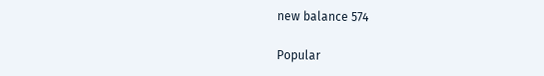new balance 574

Popular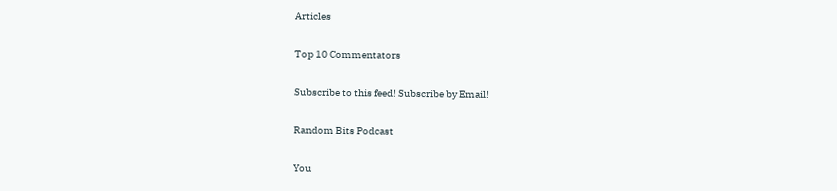Articles

Top 10 Commentators

Subscribe to this feed! Subscribe by Email!

Random Bits Podcast

You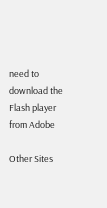need to download the Flash player from Adobe

Other Sites